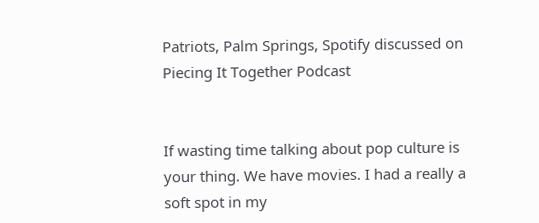Patriots, Palm Springs, Spotify discussed on Piecing It Together Podcast


If wasting time talking about pop culture is your thing. We have movies. I had a really a soft spot in my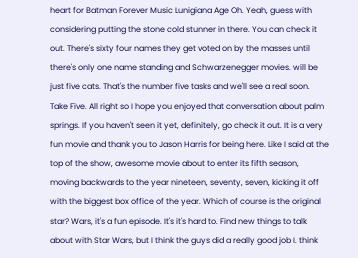heart for Batman Forever Music Lunigiana Age Oh. Yeah, guess with considering putting the stone cold stunner in there. You can check it out. There's sixty four names they get voted on by the masses until there's only one name standing and Schwarzenegger movies. will be just five cats. That's the number five tasks and we'll see a real soon. Take Five. All right so I hope you enjoyed that conversation about palm springs. If you haven't seen it yet, definitely, go check it out. It is a very fun movie and thank you to Jason Harris for being here. Like I said at the top of the show, awesome movie about to enter its fifth season, moving backwards to the year nineteen, seventy, seven, kicking it off with the biggest box office of the year. Which of course is the original star? Wars, it's a fun episode. It's it's hard to. Find new things to talk about with Star Wars, but I think the guys did a really good job I. think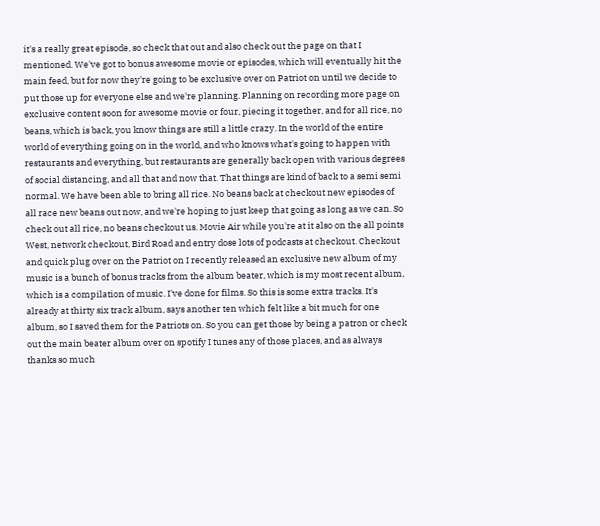it's a really great episode, so check that out and also check out the page on that I mentioned. We've got to bonus awesome movie or episodes, which will eventually hit the main feed, but for now they're going to be exclusive over on Patriot on until we decide to put those up for everyone else and we're planning. Planning on recording more page on exclusive content soon for awesome movie or four, piecing it together, and for all rice, no beans, which is back, you know things are still a little crazy. In the world of the entire world of everything going on in the world, and who knows what's going to happen with restaurants and everything, but restaurants are generally back open with various degrees of social distancing, and all that and now that. That things are kind of back to a semi semi normal. We have been able to bring all rice. No beans back at checkout new episodes of all race new beans out now, and we're hoping to just keep that going as long as we can. So check out all rice, no beans checkout us. Movie Air while you're at it also on the all points West, network checkout, Bird Road and entry dose lots of podcasts at checkout. Checkout and quick plug over on the Patriot on I recently released an exclusive new album of my music is a bunch of bonus tracks from the album beater, which is my most recent album, which is a compilation of music. I've done for films. So this is some extra tracks. It's already at thirty six track album, says another ten which felt like a bit much for one album, so I saved them for the Patriots on. So you can get those by being a patron or check out the main beater album over on spotify I tunes any of those places, and as always thanks so much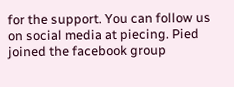for the support. You can follow us on social media at piecing. Pied joined the facebook group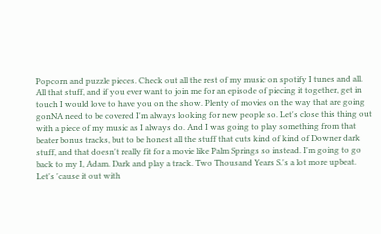Popcorn and puzzle pieces. Check out all the rest of my music on spotify I tunes and all. All that stuff, and if you ever want to join me for an episode of piecing it together, get in touch I would love to have you on the show. Plenty of movies on the way that are going gonNA need to be covered I'm always looking for new people so. Let's close this thing out with a piece of my music as I always do. And I was going to play something from that beater bonus tracks, but to be honest all the stuff that cuts kind of kind of Downer dark stuff, and that doesn't really fit for a movie like Palm Springs so instead. I'm going to go back to my I, Adam. Dark and play a track. Two Thousand Years S.'s a lot more upbeat. Let's 'cause it out with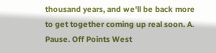thousand years, and we'll be back more to get together coming up real soon. A. Pause. Off Points West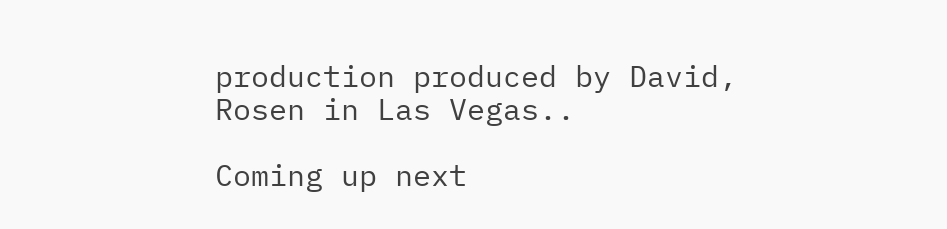production produced by David, Rosen in Las Vegas..

Coming up next